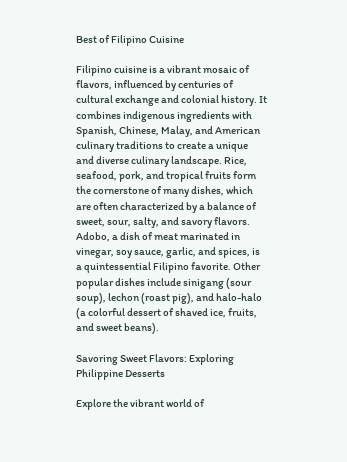Best of Filipino Cuisine

Filipino cuisine is a vibrant mosaic of flavors, influenced by centuries of cultural exchange and colonial history. It combines indigenous ingredients with Spanish, Chinese, Malay, and American culinary traditions to create a unique and diverse culinary landscape. Rice, seafood, pork, and tropical fruits form the cornerstone of many dishes, which are often characterized by a balance of sweet, sour, salty, and savory flavors. Adobo, a dish of meat marinated in vinegar, soy sauce, garlic, and spices, is a quintessential Filipino favorite. Other popular dishes include sinigang (sour soup), lechon (roast pig), and halo-halo (a colorful dessert of shaved ice, fruits, and sweet beans).

Savoring Sweet Flavors: Exploring Philippine Desserts

Explore the vibrant world of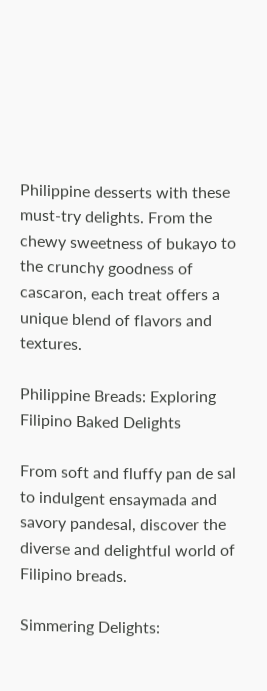Philippine desserts with these must-try delights. From the chewy sweetness of bukayo to the crunchy goodness of cascaron, each treat offers a unique blend of flavors and textures.

Philippine Breads: Exploring Filipino Baked Delights

From soft and fluffy pan de sal to indulgent ensaymada and savory pandesal, discover the diverse and delightful world of Filipino breads.

Simmering Delights: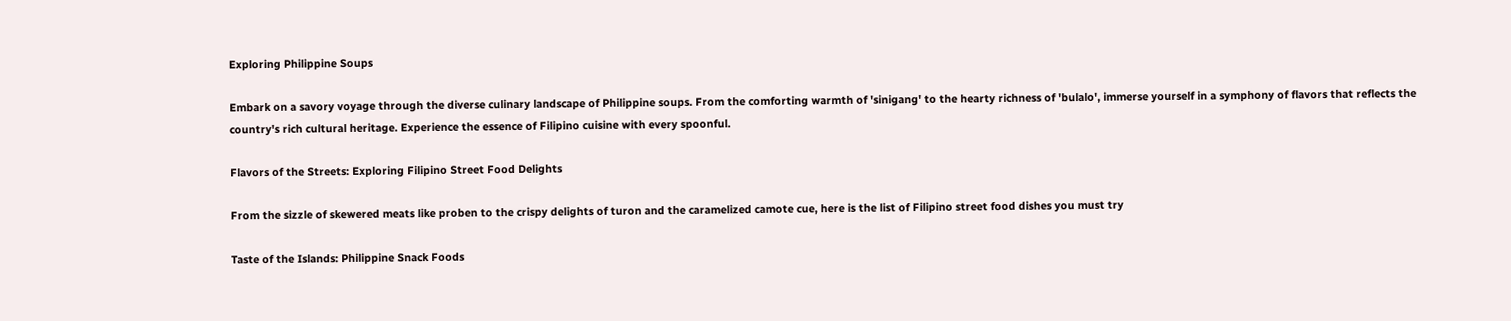Exploring Philippine Soups

Embark on a savory voyage through the diverse culinary landscape of Philippine soups. From the comforting warmth of 'sinigang' to the hearty richness of 'bulalo', immerse yourself in a symphony of flavors that reflects the country's rich cultural heritage. Experience the essence of Filipino cuisine with every spoonful.

Flavors of the Streets: Exploring Filipino Street Food Delights

From the sizzle of skewered meats like proben to the crispy delights of turon and the caramelized camote cue, here is the list of Filipino street food dishes you must try

Taste of the Islands: Philippine Snack Foods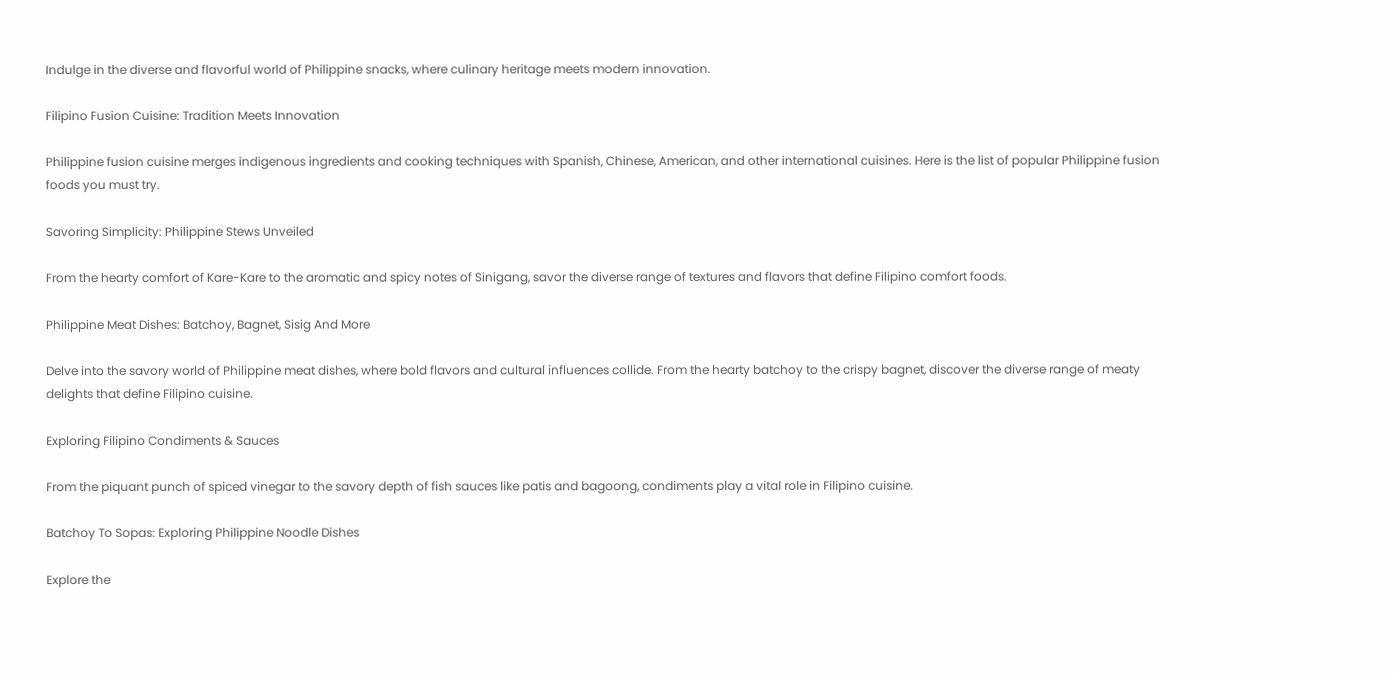Indulge in the diverse and flavorful world of Philippine snacks, where culinary heritage meets modern innovation.

Filipino Fusion Cuisine: Tradition Meets Innovation

Philippine fusion cuisine merges indigenous ingredients and cooking techniques with Spanish, Chinese, American, and other international cuisines. Here is the list of popular Philippine fusion foods you must try.

Savoring Simplicity: Philippine Stews Unveiled

From the hearty comfort of Kare-Kare to the aromatic and spicy notes of Sinigang, savor the diverse range of textures and flavors that define Filipino comfort foods.

Philippine Meat Dishes: Batchoy, Bagnet, Sisig And More

Delve into the savory world of Philippine meat dishes, where bold flavors and cultural influences collide. From the hearty batchoy to the crispy bagnet, discover the diverse range of meaty delights that define Filipino cuisine.

Exploring Filipino Condiments & Sauces

From the piquant punch of spiced vinegar to the savory depth of fish sauces like patis and bagoong, condiments play a vital role in Filipino cuisine.

Batchoy To Sopas: Exploring Philippine Noodle Dishes

Explore the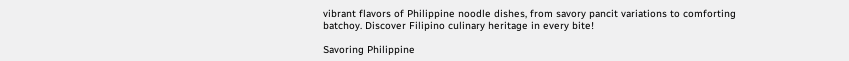vibrant flavors of Philippine noodle dishes, from savory pancit variations to comforting batchoy. Discover Filipino culinary heritage in every bite!

Savoring Philippine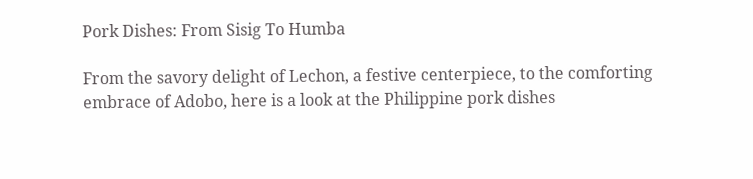Pork Dishes: From Sisig To Humba

From the savory delight of Lechon, a festive centerpiece, to the comforting embrace of Adobo, here is a look at the Philippine pork dishes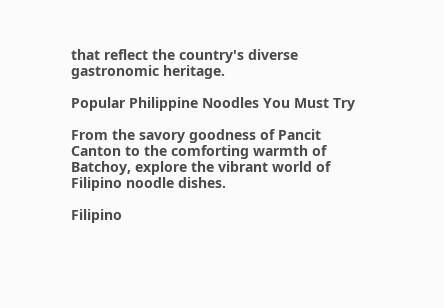that reflect the country's diverse gastronomic heritage.

Popular Philippine Noodles You Must Try

From the savory goodness of Pancit Canton to the comforting warmth of Batchoy, explore the vibrant world of Filipino noodle dishes.

Filipino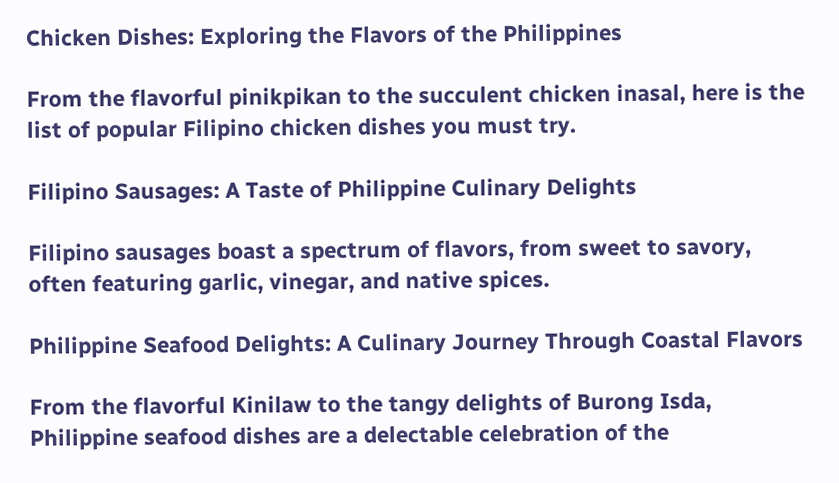Chicken Dishes: Exploring the Flavors of the Philippines

From the flavorful pinikpikan to the succulent chicken inasal, here is the list of popular Filipino chicken dishes you must try.

Filipino Sausages: A Taste of Philippine Culinary Delights

Filipino sausages boast a spectrum of flavors, from sweet to savory, often featuring garlic, vinegar, and native spices.

Philippine Seafood Delights: A Culinary Journey Through Coastal Flavors

From the flavorful Kinilaw to the tangy delights of Burong Isda, Philippine seafood dishes are a delectable celebration of the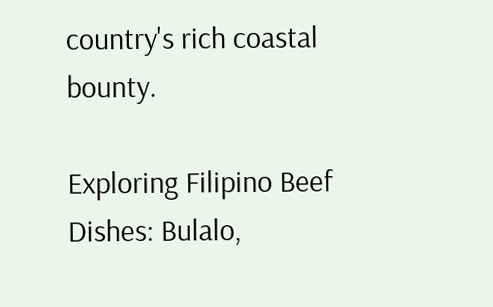country's rich coastal bounty.

Exploring Filipino Beef Dishes: Bulalo,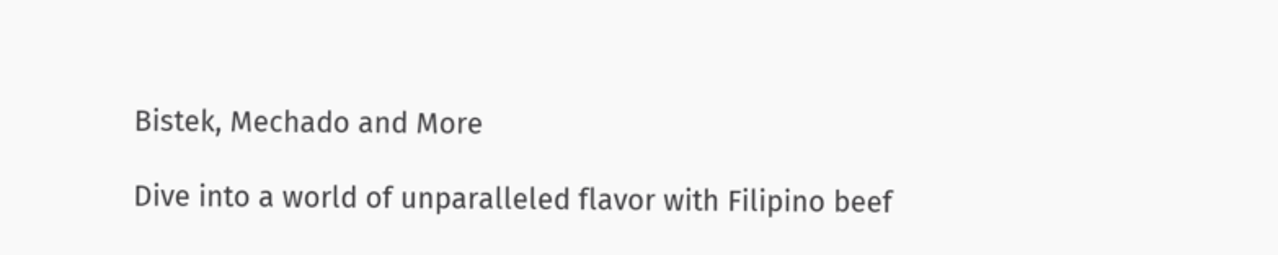Bistek, Mechado and More

Dive into a world of unparalleled flavor with Filipino beef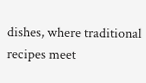dishes, where traditional recipes meet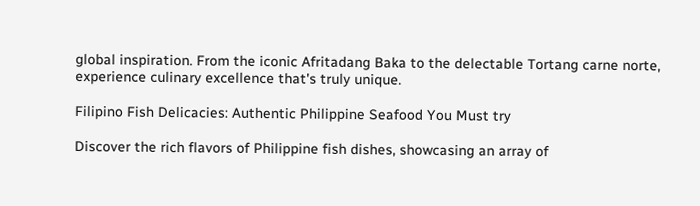global inspiration. From the iconic Afritadang Baka to the delectable Tortang carne norte, experience culinary excellence that's truly unique.

Filipino Fish Delicacies: Authentic Philippine Seafood You Must try

Discover the rich flavors of Philippine fish dishes, showcasing an array of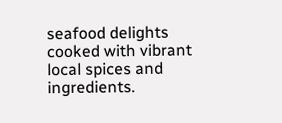seafood delights cooked with vibrant local spices and ingredients.